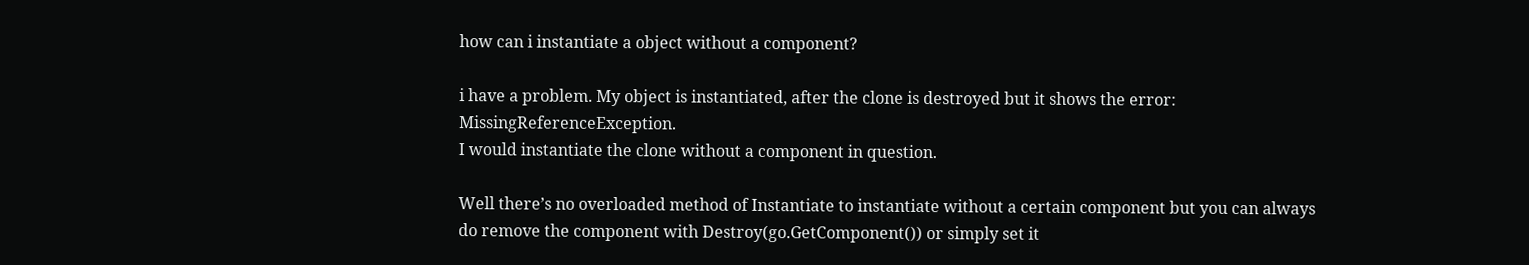how can i instantiate a object without a component?

i have a problem. My object is instantiated, after the clone is destroyed but it shows the error: MissingReferenceException.
I would instantiate the clone without a component in question.

Well there’s no overloaded method of Instantiate to instantiate without a certain component but you can always do remove the component with Destroy(go.GetComponent()) or simply set it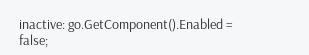inactive: go.GetComponent().Enabled = false;